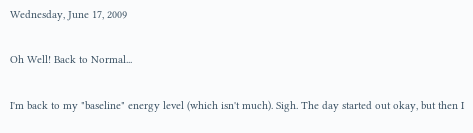Wednesday, June 17, 2009

Oh Well! Back to Normal...

I'm back to my "baseline" energy level (which isn't much). Sigh. The day started out okay, but then I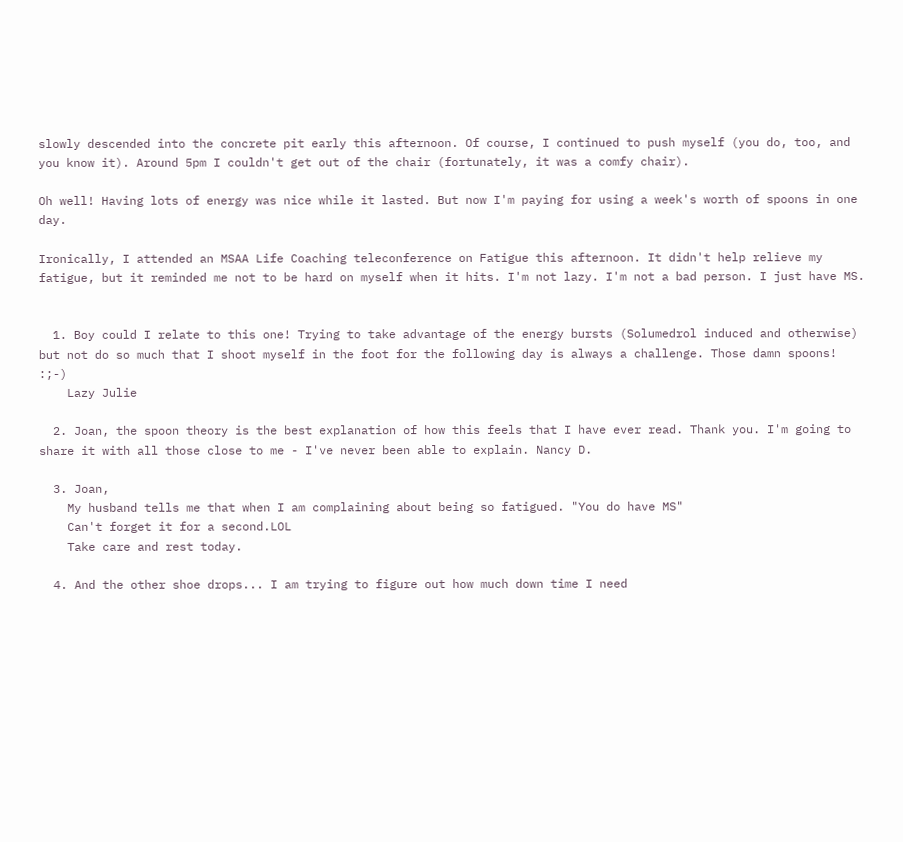slowly descended into the concrete pit early this afternoon. Of course, I continued to push myself (you do, too, and you know it). Around 5pm I couldn't get out of the chair (fortunately, it was a comfy chair).

Oh well! Having lots of energy was nice while it lasted. But now I'm paying for using a week's worth of spoons in one day.

Ironically, I attended an MSAA Life Coaching teleconference on Fatigue this afternoon. It didn't help relieve my fatigue, but it reminded me not to be hard on myself when it hits. I'm not lazy. I'm not a bad person. I just have MS.


  1. Boy could I relate to this one! Trying to take advantage of the energy bursts (Solumedrol induced and otherwise) but not do so much that I shoot myself in the foot for the following day is always a challenge. Those damn spoons! :;-)
    Lazy Julie

  2. Joan, the spoon theory is the best explanation of how this feels that I have ever read. Thank you. I'm going to share it with all those close to me - I've never been able to explain. Nancy D.

  3. Joan,
    My husband tells me that when I am complaining about being so fatigued. "You do have MS"
    Can't forget it for a second.LOL
    Take care and rest today.

  4. And the other shoe drops... I am trying to figure out how much down time I need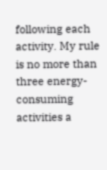following each activity. My rule is no more than three energy-consuming activities a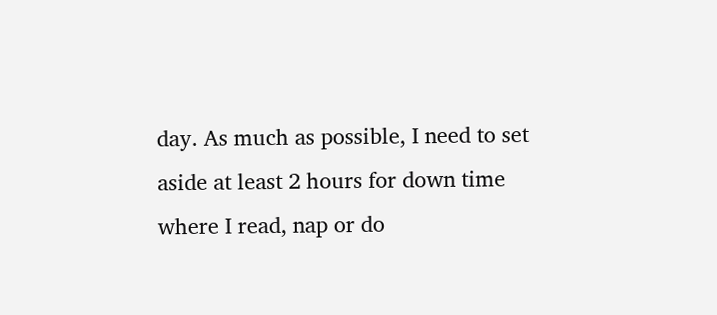day. As much as possible, I need to set aside at least 2 hours for down time where I read, nap or do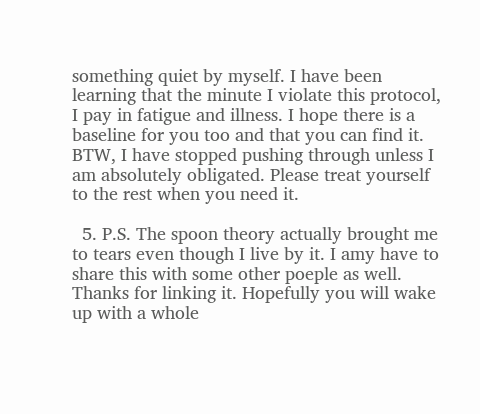something quiet by myself. I have been learning that the minute I violate this protocol, I pay in fatigue and illness. I hope there is a baseline for you too and that you can find it. BTW, I have stopped pushing through unless I am absolutely obligated. Please treat yourself to the rest when you need it.

  5. P.S. The spoon theory actually brought me to tears even though I live by it. I amy have to share this with some other poeple as well. Thanks for linking it. Hopefully you will wake up with a whole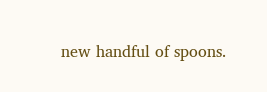new handful of spoons.